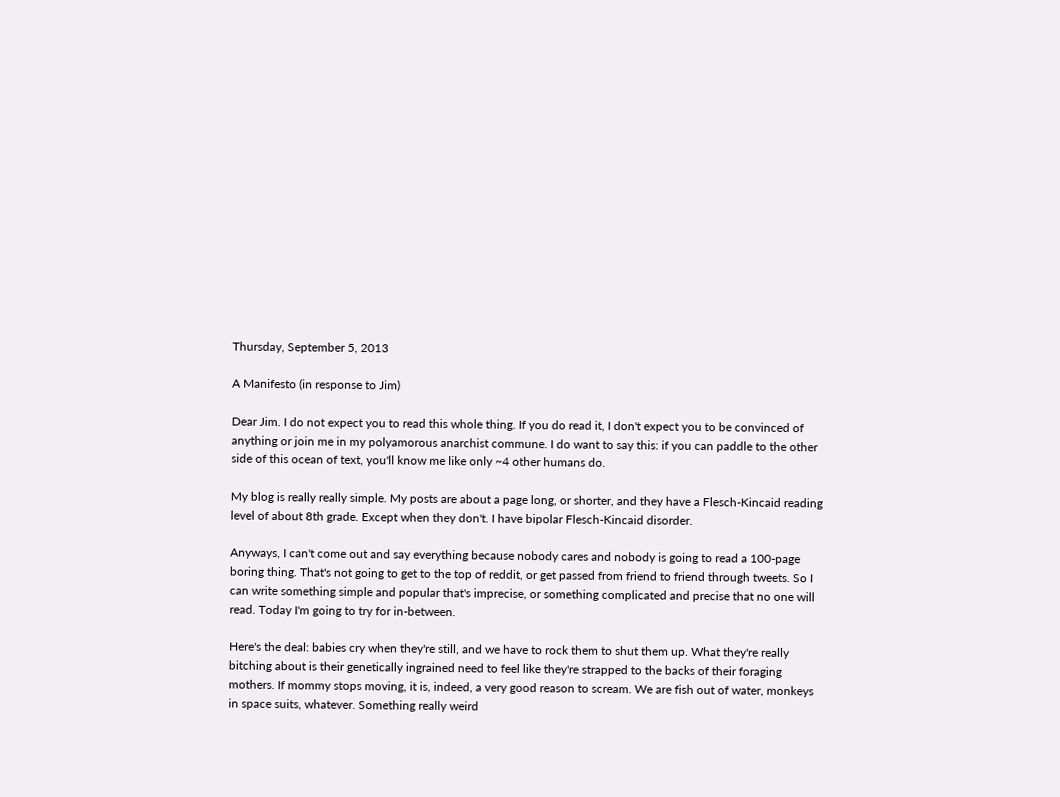Thursday, September 5, 2013

A Manifesto (in response to Jim)

Dear Jim. I do not expect you to read this whole thing. If you do read it, I don't expect you to be convinced of anything or join me in my polyamorous anarchist commune. I do want to say this: if you can paddle to the other side of this ocean of text, you'll know me like only ~4 other humans do.

My blog is really really simple. My posts are about a page long, or shorter, and they have a Flesch-Kincaid reading level of about 8th grade. Except when they don't. I have bipolar Flesch-Kincaid disorder.

Anyways, I can't come out and say everything because nobody cares and nobody is going to read a 100-page boring thing. That's not going to get to the top of reddit, or get passed from friend to friend through tweets. So I can write something simple and popular that's imprecise, or something complicated and precise that no one will read. Today I'm going to try for in-between.

Here's the deal: babies cry when they're still, and we have to rock them to shut them up. What they're really bitching about is their genetically ingrained need to feel like they're strapped to the backs of their foraging mothers. If mommy stops moving, it is, indeed, a very good reason to scream. We are fish out of water, monkeys in space suits, whatever. Something really weird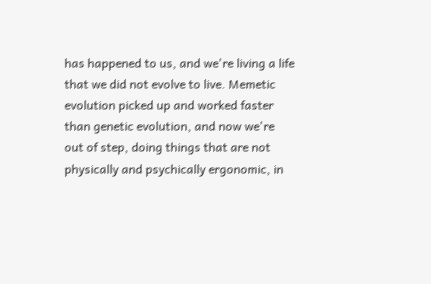has happened to us, and we're living a life that we did not evolve to live. Memetic evolution picked up and worked faster than genetic evolution, and now we're out of step, doing things that are not physically and psychically ergonomic, in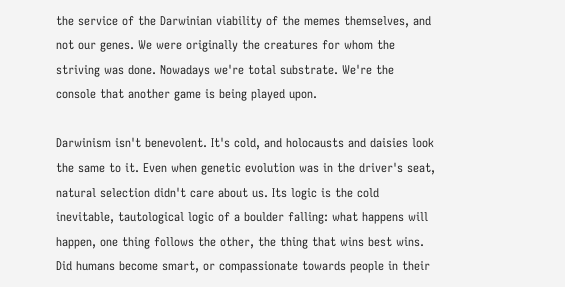the service of the Darwinian viability of the memes themselves, and not our genes. We were originally the creatures for whom the striving was done. Nowadays we're total substrate. We're the console that another game is being played upon.

Darwinism isn't benevolent. It's cold, and holocausts and daisies look the same to it. Even when genetic evolution was in the driver's seat, natural selection didn't care about us. Its logic is the cold inevitable, tautological logic of a boulder falling: what happens will happen, one thing follows the other, the thing that wins best wins. Did humans become smart, or compassionate towards people in their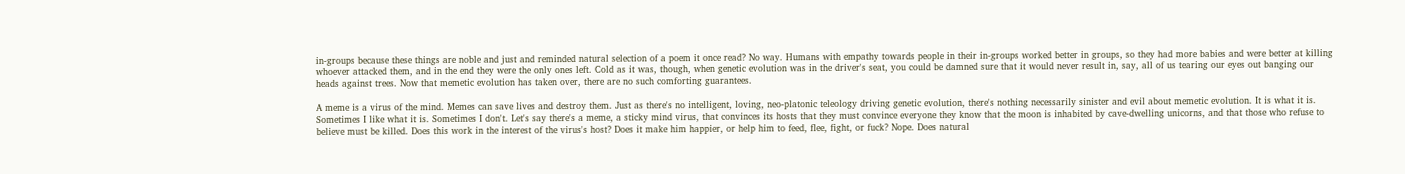in-groups because these things are noble and just and reminded natural selection of a poem it once read? No way. Humans with empathy towards people in their in-groups worked better in groups, so they had more babies and were better at killing whoever attacked them, and in the end they were the only ones left. Cold as it was, though, when genetic evolution was in the driver's seat, you could be damned sure that it would never result in, say, all of us tearing our eyes out banging our heads against trees. Now that memetic evolution has taken over, there are no such comforting guarantees.

A meme is a virus of the mind. Memes can save lives and destroy them. Just as there's no intelligent, loving, neo-platonic teleology driving genetic evolution, there's nothing necessarily sinister and evil about memetic evolution. It is what it is. Sometimes I like what it is. Sometimes I don't. Let's say there's a meme, a sticky mind virus, that convinces its hosts that they must convince everyone they know that the moon is inhabited by cave-dwelling unicorns, and that those who refuse to believe must be killed. Does this work in the interest of the virus's host? Does it make him happier, or help him to feed, flee, fight, or fuck? Nope. Does natural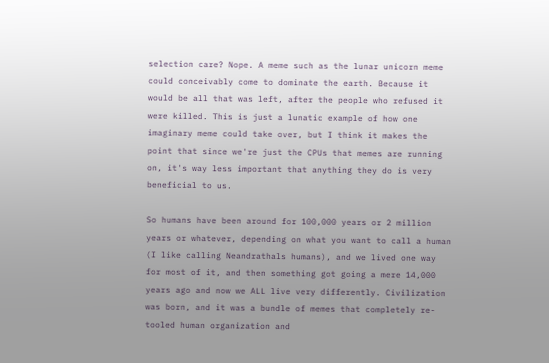selection care? Nope. A meme such as the lunar unicorn meme could conceivably come to dominate the earth. Because it would be all that was left, after the people who refused it were killed. This is just a lunatic example of how one imaginary meme could take over, but I think it makes the point that since we're just the CPUs that memes are running on, it's way less important that anything they do is very beneficial to us.

So humans have been around for 100,000 years or 2 million years or whatever, depending on what you want to call a human (I like calling Neandrathals humans), and we lived one way for most of it, and then something got going a mere 14,000 years ago and now we ALL live very differently. Civilization was born, and it was a bundle of memes that completely re-tooled human organization and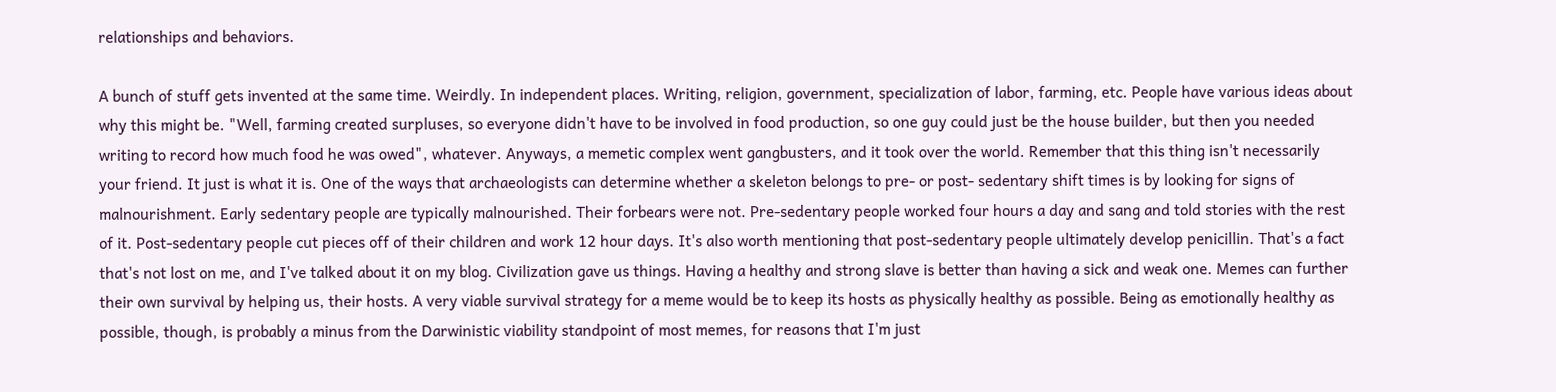relationships and behaviors.

A bunch of stuff gets invented at the same time. Weirdly. In independent places. Writing, religion, government, specialization of labor, farming, etc. People have various ideas about why this might be. "Well, farming created surpluses, so everyone didn't have to be involved in food production, so one guy could just be the house builder, but then you needed writing to record how much food he was owed", whatever. Anyways, a memetic complex went gangbusters, and it took over the world. Remember that this thing isn't necessarily your friend. It just is what it is. One of the ways that archaeologists can determine whether a skeleton belongs to pre- or post- sedentary shift times is by looking for signs of malnourishment. Early sedentary people are typically malnourished. Their forbears were not. Pre-sedentary people worked four hours a day and sang and told stories with the rest of it. Post-sedentary people cut pieces off of their children and work 12 hour days. It's also worth mentioning that post-sedentary people ultimately develop penicillin. That's a fact that's not lost on me, and I've talked about it on my blog. Civilization gave us things. Having a healthy and strong slave is better than having a sick and weak one. Memes can further their own survival by helping us, their hosts. A very viable survival strategy for a meme would be to keep its hosts as physically healthy as possible. Being as emotionally healthy as possible, though, is probably a minus from the Darwinistic viability standpoint of most memes, for reasons that I'm just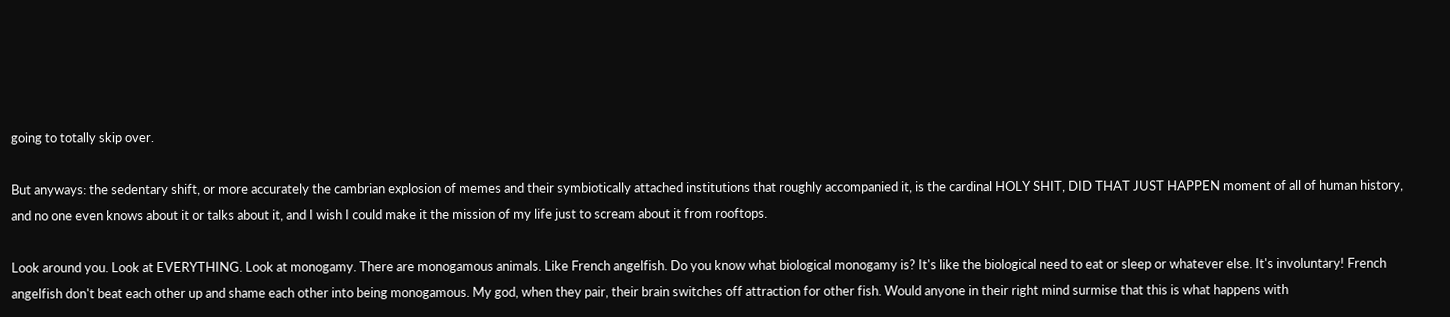going to totally skip over.

But anyways: the sedentary shift, or more accurately the cambrian explosion of memes and their symbiotically attached institutions that roughly accompanied it, is the cardinal HOLY SHIT, DID THAT JUST HAPPEN moment of all of human history, and no one even knows about it or talks about it, and I wish I could make it the mission of my life just to scream about it from rooftops.

Look around you. Look at EVERYTHING. Look at monogamy. There are monogamous animals. Like French angelfish. Do you know what biological monogamy is? It's like the biological need to eat or sleep or whatever else. It's involuntary! French angelfish don't beat each other up and shame each other into being monogamous. My god, when they pair, their brain switches off attraction for other fish. Would anyone in their right mind surmise that this is what happens with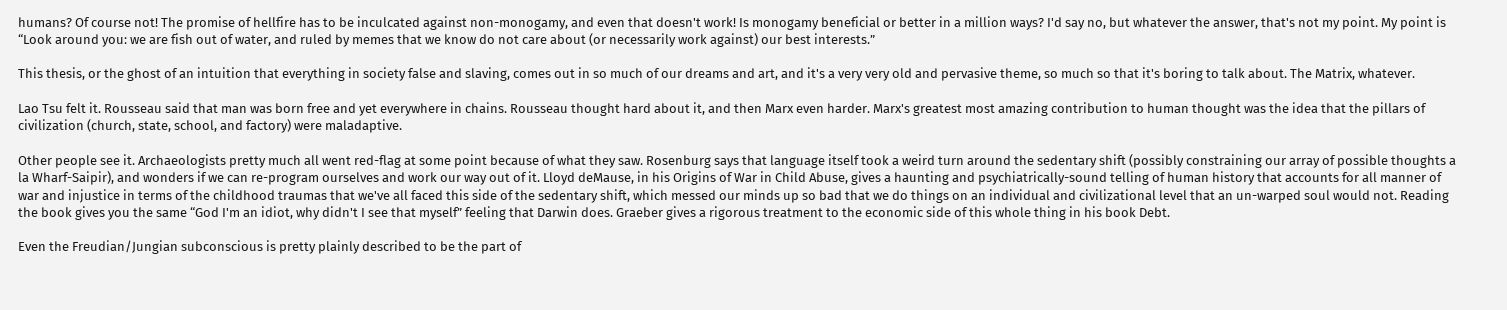humans? Of course not! The promise of hellfire has to be inculcated against non-monogamy, and even that doesn't work! Is monogamy beneficial or better in a million ways? I'd say no, but whatever the answer, that's not my point. My point is “Look around you: we are fish out of water, and ruled by memes that we know do not care about (or necessarily work against) our best interests.”

This thesis, or the ghost of an intuition that everything in society false and slaving, comes out in so much of our dreams and art, and it's a very very old and pervasive theme, so much so that it's boring to talk about. The Matrix, whatever.

Lao Tsu felt it. Rousseau said that man was born free and yet everywhere in chains. Rousseau thought hard about it, and then Marx even harder. Marx's greatest most amazing contribution to human thought was the idea that the pillars of civilization (church, state, school, and factory) were maladaptive.

Other people see it. Archaeologists pretty much all went red-flag at some point because of what they saw. Rosenburg says that language itself took a weird turn around the sedentary shift (possibly constraining our array of possible thoughts a la Wharf-Saipir), and wonders if we can re-program ourselves and work our way out of it. Lloyd deMause, in his Origins of War in Child Abuse, gives a haunting and psychiatrically-sound telling of human history that accounts for all manner of war and injustice in terms of the childhood traumas that we've all faced this side of the sedentary shift, which messed our minds up so bad that we do things on an individual and civilizational level that an un-warped soul would not. Reading the book gives you the same “God I'm an idiot, why didn't I see that myself” feeling that Darwin does. Graeber gives a rigorous treatment to the economic side of this whole thing in his book Debt.

Even the Freudian/Jungian subconscious is pretty plainly described to be the part of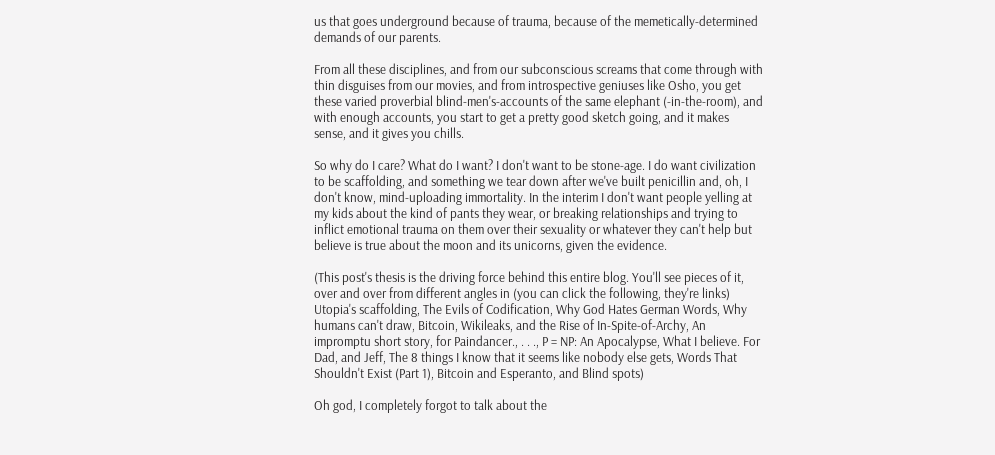us that goes underground because of trauma, because of the memetically-determined demands of our parents.

From all these disciplines, and from our subconscious screams that come through with thin disguises from our movies, and from introspective geniuses like Osho, you get these varied proverbial blind-men's-accounts of the same elephant (-in-the-room), and with enough accounts, you start to get a pretty good sketch going, and it makes sense, and it gives you chills.

So why do I care? What do I want? I don't want to be stone-age. I do want civilization to be scaffolding, and something we tear down after we've built penicillin and, oh, I don't know, mind-uploading immortality. In the interim I don't want people yelling at my kids about the kind of pants they wear, or breaking relationships and trying to inflict emotional trauma on them over their sexuality or whatever they can't help but believe is true about the moon and its unicorns, given the evidence.

(This post's thesis is the driving force behind this entire blog. You'll see pieces of it, over and over from different angles in (you can click the following, they're links) Utopia's scaffolding, The Evils of Codification, Why God Hates German Words, Why humans can't draw, Bitcoin, Wikileaks, and the Rise of In-Spite-of-Archy, An impromptu short story, for Paindancer., . . ., P = NP: An Apocalypse, What I believe. For Dad, and Jeff, The 8 things I know that it seems like nobody else gets, Words That Shouldn't Exist (Part 1), Bitcoin and Esperanto, and Blind spots)

Oh god, I completely forgot to talk about the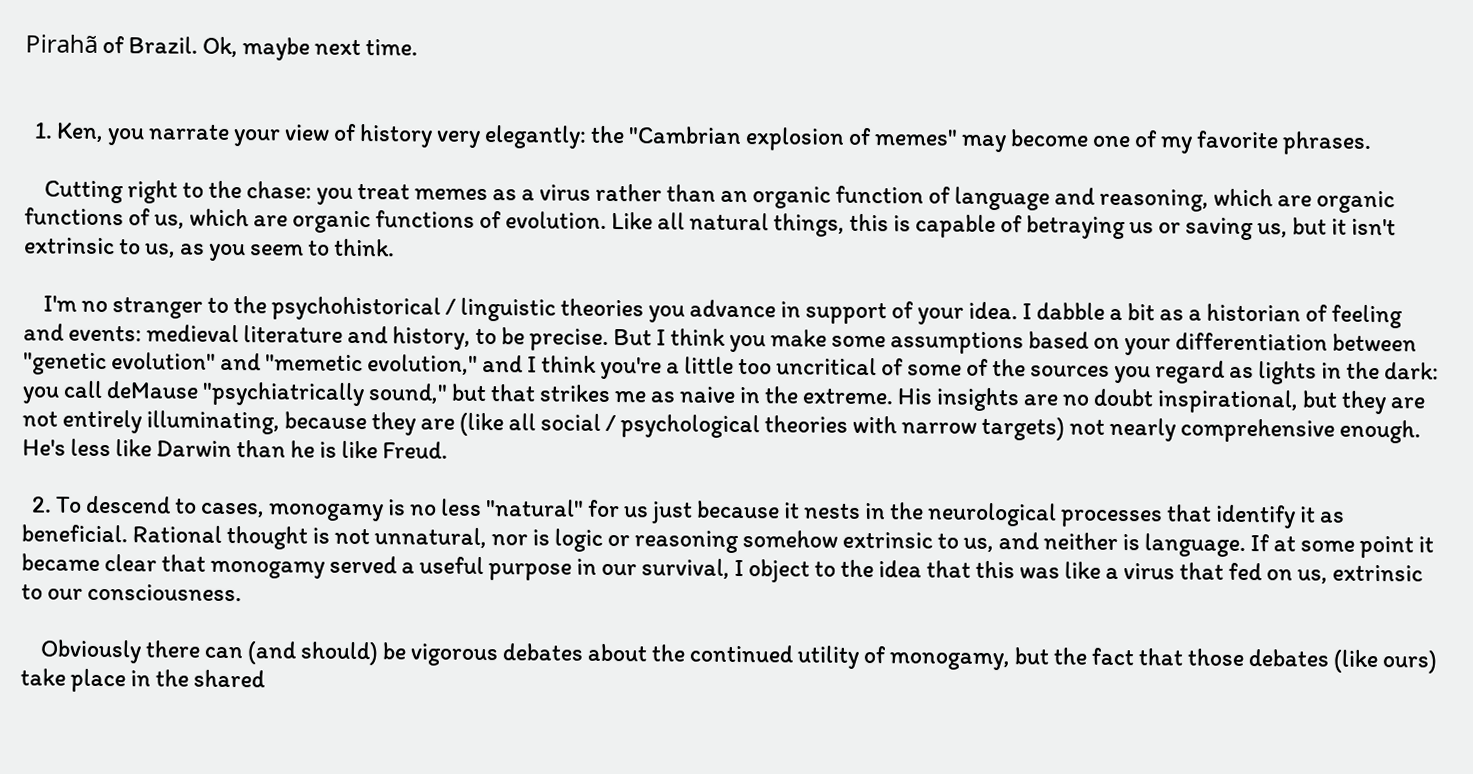Pirahã of Brazil. Ok, maybe next time.


  1. Ken, you narrate your view of history very elegantly: the "Cambrian explosion of memes" may become one of my favorite phrases.

    Cutting right to the chase: you treat memes as a virus rather than an organic function of language and reasoning, which are organic functions of us, which are organic functions of evolution. Like all natural things, this is capable of betraying us or saving us, but it isn't extrinsic to us, as you seem to think.

    I'm no stranger to the psychohistorical / linguistic theories you advance in support of your idea. I dabble a bit as a historian of feeling and events: medieval literature and history, to be precise. But I think you make some assumptions based on your differentiation between "genetic evolution" and "memetic evolution," and I think you're a little too uncritical of some of the sources you regard as lights in the dark: you call deMause "psychiatrically sound," but that strikes me as naive in the extreme. His insights are no doubt inspirational, but they are not entirely illuminating, because they are (like all social / psychological theories with narrow targets) not nearly comprehensive enough. He's less like Darwin than he is like Freud.

  2. To descend to cases, monogamy is no less "natural" for us just because it nests in the neurological processes that identify it as beneficial. Rational thought is not unnatural, nor is logic or reasoning somehow extrinsic to us, and neither is language. If at some point it became clear that monogamy served a useful purpose in our survival, I object to the idea that this was like a virus that fed on us, extrinsic to our consciousness.

    Obviously there can (and should) be vigorous debates about the continued utility of monogamy, but the fact that those debates (like ours) take place in the shared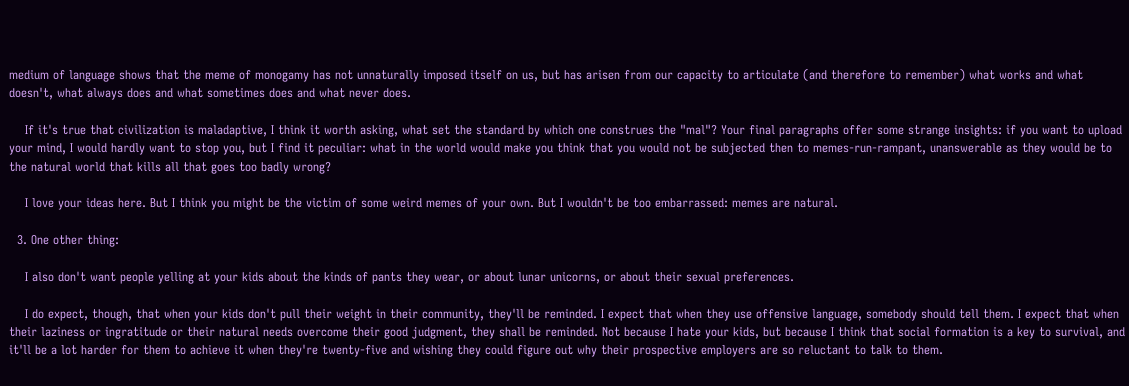medium of language shows that the meme of monogamy has not unnaturally imposed itself on us, but has arisen from our capacity to articulate (and therefore to remember) what works and what doesn't, what always does and what sometimes does and what never does.

    If it's true that civilization is maladaptive, I think it worth asking, what set the standard by which one construes the "mal"? Your final paragraphs offer some strange insights: if you want to upload your mind, I would hardly want to stop you, but I find it peculiar: what in the world would make you think that you would not be subjected then to memes-run-rampant, unanswerable as they would be to the natural world that kills all that goes too badly wrong?

    I love your ideas here. But I think you might be the victim of some weird memes of your own. But I wouldn't be too embarrassed: memes are natural.

  3. One other thing:

    I also don't want people yelling at your kids about the kinds of pants they wear, or about lunar unicorns, or about their sexual preferences.

    I do expect, though, that when your kids don't pull their weight in their community, they'll be reminded. I expect that when they use offensive language, somebody should tell them. I expect that when their laziness or ingratitude or their natural needs overcome their good judgment, they shall be reminded. Not because I hate your kids, but because I think that social formation is a key to survival, and it'll be a lot harder for them to achieve it when they're twenty-five and wishing they could figure out why their prospective employers are so reluctant to talk to them.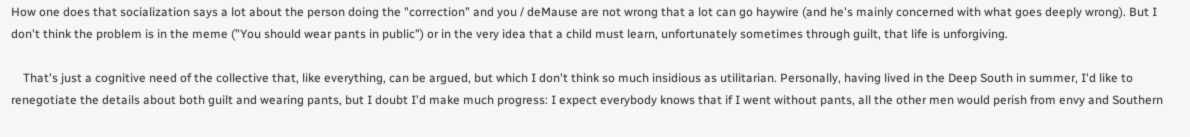How one does that socialization says a lot about the person doing the "correction" and you / deMause are not wrong that a lot can go haywire (and he's mainly concerned with what goes deeply wrong). But I don't think the problem is in the meme ("You should wear pants in public") or in the very idea that a child must learn, unfortunately sometimes through guilt, that life is unforgiving.

    That's just a cognitive need of the collective that, like everything, can be argued, but which I don't think so much insidious as utilitarian. Personally, having lived in the Deep South in summer, I'd like to renegotiate the details about both guilt and wearing pants, but I doubt I'd make much progress: I expect everybody knows that if I went without pants, all the other men would perish from envy and Southern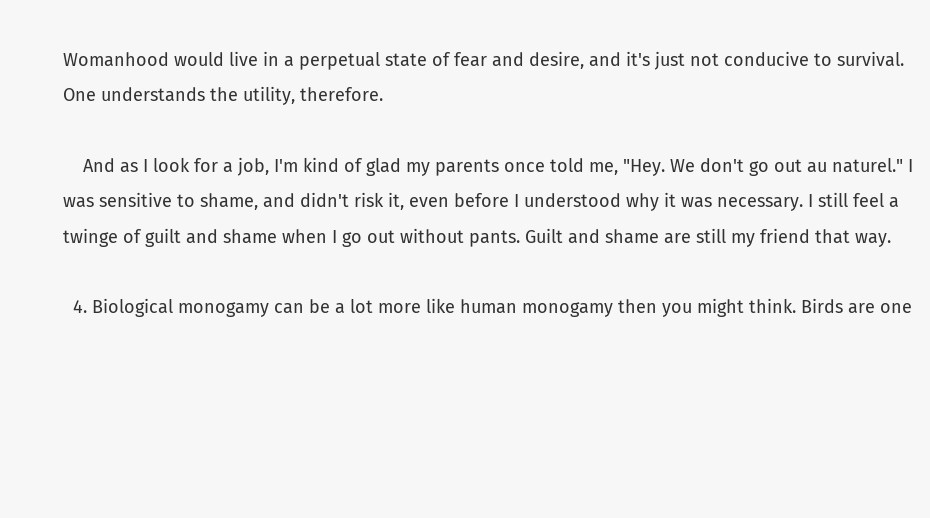Womanhood would live in a perpetual state of fear and desire, and it's just not conducive to survival. One understands the utility, therefore.

    And as I look for a job, I'm kind of glad my parents once told me, "Hey. We don't go out au naturel." I was sensitive to shame, and didn't risk it, even before I understood why it was necessary. I still feel a twinge of guilt and shame when I go out without pants. Guilt and shame are still my friend that way.

  4. Biological monogamy can be a lot more like human monogamy then you might think. Birds are one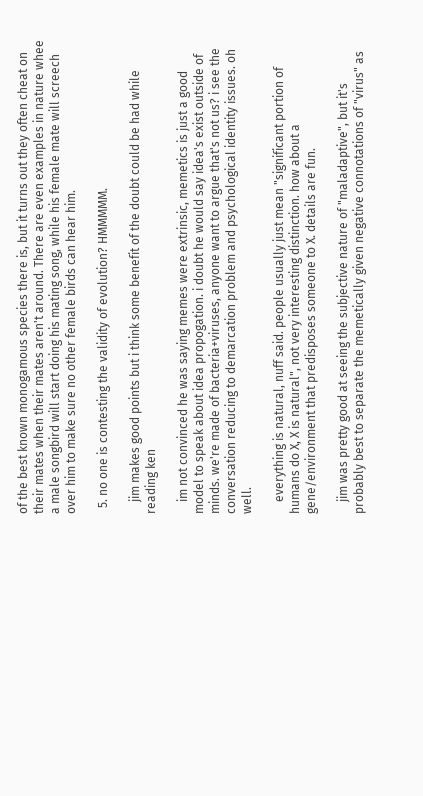of the best known monogamous species there is, but it turns out they often cheat on their mates when their mates aren't around. There are even examples in nature whee a male songbird will start doing his mating song, while his female mate will screech over him to make sure no other female birds can hear him.

  5. no one is contesting the validity of evolution? HMMMMM.

    jim makes good points but i think some benefit of the doubt could be had while reading ken

    im not convinced he was saying memes were extrinsic, memetics is just a good model to speak about idea propogation. i doubt he would say idea's exist outside of minds. we're made of bacteria+viruses, anyone want to argue that's not us? i see the conversation reducing to demarcation problem and psychological identity issues. oh well.

    everything is natural, nuff said. people usually just mean "significant portion of humans do X, X is natural", not very interesting distinction. how about a gene/environment that predisposes someone to X. details are fun.

    jim was pretty good at seeing the subjective nature of "maladaptive", but it's probably best to separate the memetically given negative connotations of "virus" as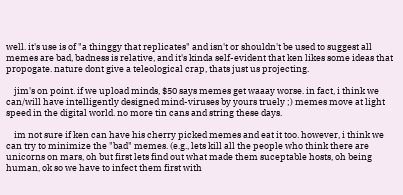well. it's use is of "a thinggy that replicates" and isn't or shouldn't be used to suggest all memes are bad, badness is relative, and it's kinda self-evident that ken likes some ideas that propogate. nature dont give a teleological crap, thats just us projecting.

    jim's on point. if we upload minds, $50 says memes get waaay worse. in fact, i think we can/will have intelligently designed mind-viruses by yours truely ;) memes move at light speed in the digital world. no more tin cans and string these days.

    im not sure if ken can have his cherry picked memes and eat it too. however, i think we can try to minimize the "bad" memes. (e.g., lets kill all the people who think there are unicorns on mars, oh but first lets find out what made them suceptable hosts, oh being human, ok so we have to infect them first with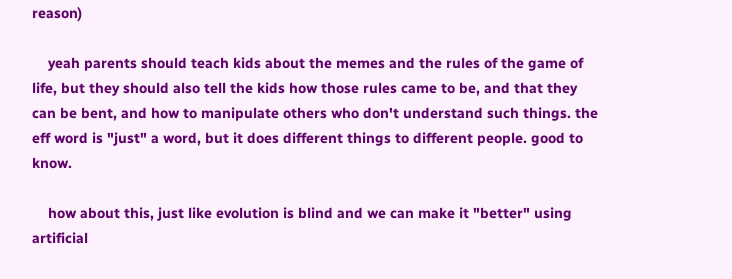reason)

    yeah parents should teach kids about the memes and the rules of the game of life, but they should also tell the kids how those rules came to be, and that they can be bent, and how to manipulate others who don't understand such things. the eff word is "just" a word, but it does different things to different people. good to know.

    how about this, just like evolution is blind and we can make it "better" using artificial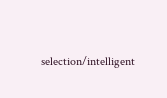selection/intelligent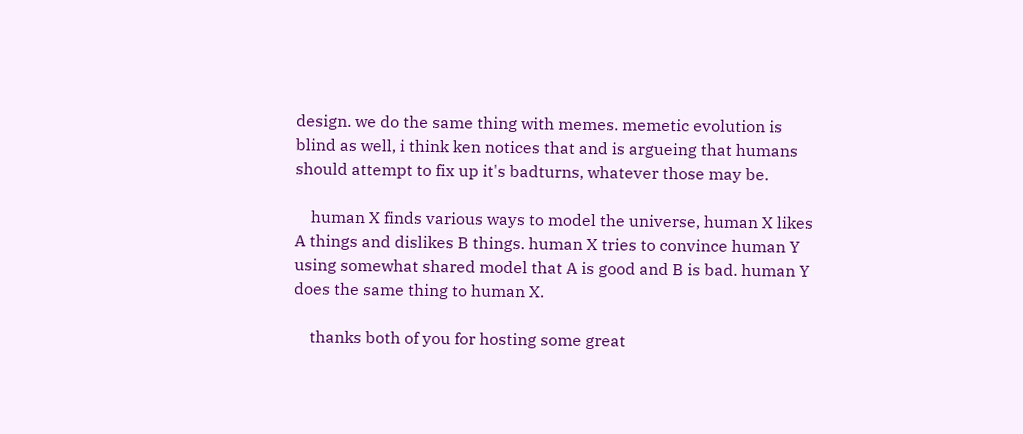design. we do the same thing with memes. memetic evolution is blind as well, i think ken notices that and is argueing that humans should attempt to fix up it's badturns, whatever those may be.

    human X finds various ways to model the universe, human X likes A things and dislikes B things. human X tries to convince human Y using somewhat shared model that A is good and B is bad. human Y does the same thing to human X.

    thanks both of you for hosting some great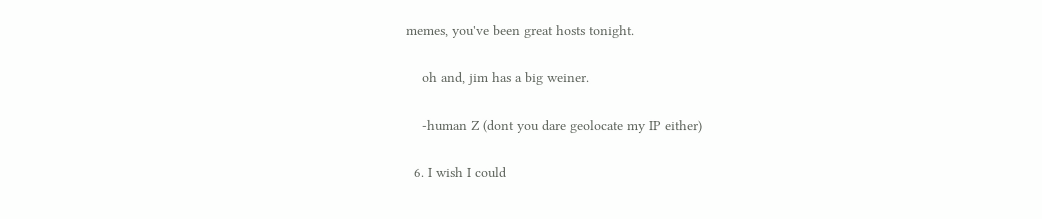memes, you've been great hosts tonight.

    oh and, jim has a big weiner.

    -human Z (dont you dare geolocate my IP either)

  6. I wish I could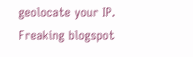geolocate your IP. Freaking blogspot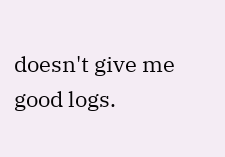doesn't give me good logs.